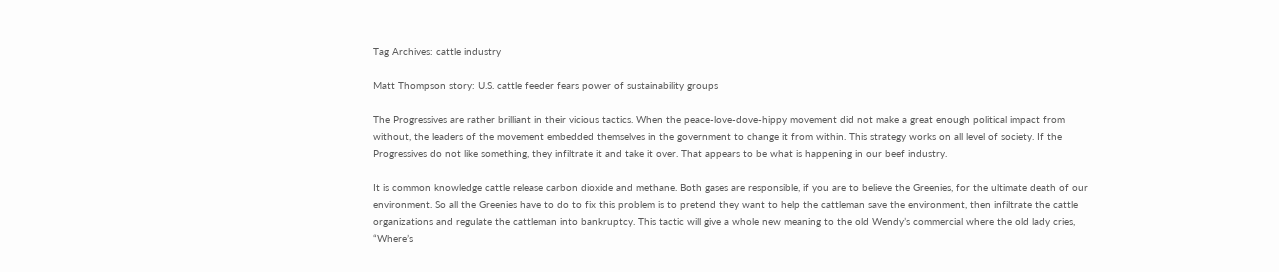Tag Archives: cattle industry

Matt Thompson story: U.S. cattle feeder fears power of sustainability groups

The Progressives are rather brilliant in their vicious tactics. When the peace-love-dove-hippy movement did not make a great enough political impact from without, the leaders of the movement embedded themselves in the government to change it from within. This strategy works on all level of society. If the Progressives do not like something, they infiltrate it and take it over. That appears to be what is happening in our beef industry.

It is common knowledge cattle release carbon dioxide and methane. Both gases are responsible, if you are to believe the Greenies, for the ultimate death of our environment. So all the Greenies have to do to fix this problem is to pretend they want to help the cattleman save the environment, then infiltrate the cattle organizations and regulate the cattleman into bankruptcy. This tactic will give a whole new meaning to the old Wendy’s commercial where the old lady cries, “Where’s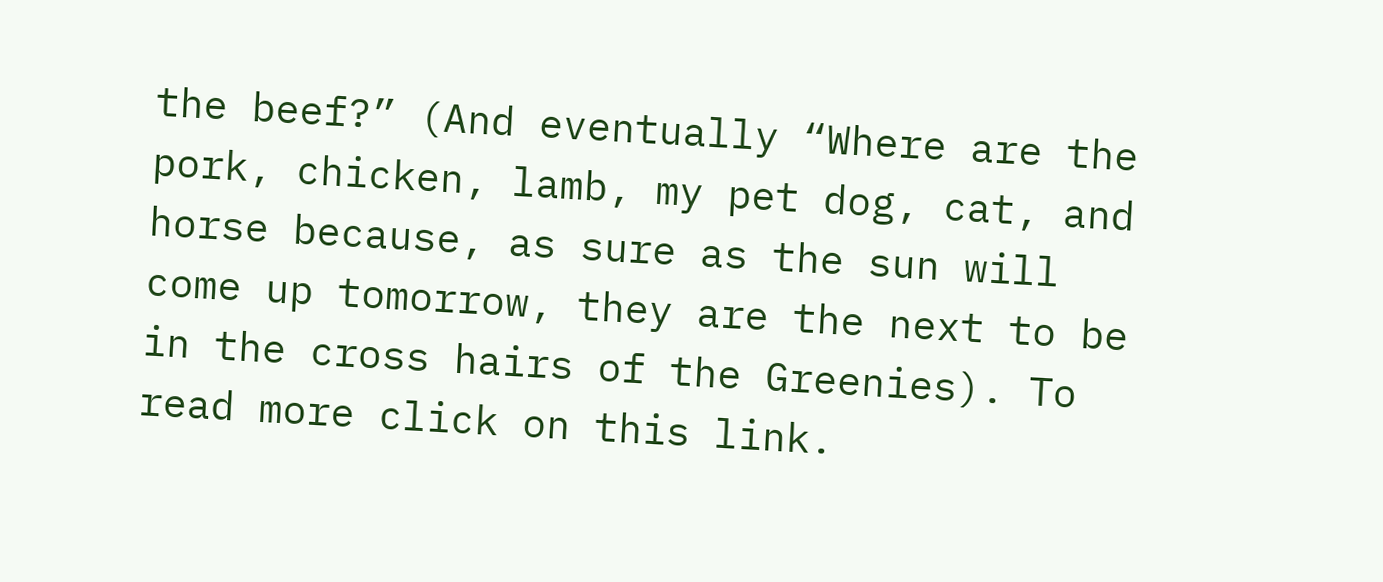the beef?” (And eventually “Where are the pork, chicken, lamb, my pet dog, cat, and horse because, as sure as the sun will come up tomorrow, they are the next to be in the cross hairs of the Greenies). To read more click on this link.